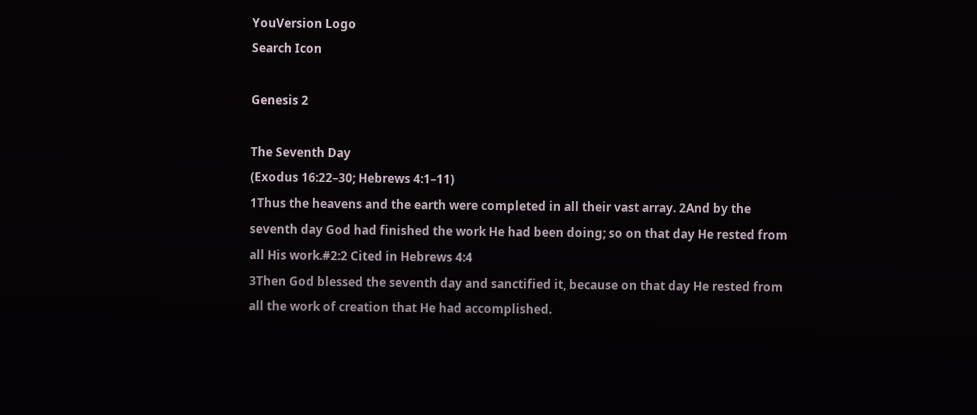YouVersion Logo
Search Icon

Genesis 2

The Seventh Day
(Exodus 16:22–30; Hebrews 4:1–11)
1Thus the heavens and the earth were completed in all their vast array. 2And by the seventh day God had finished the work He had been doing; so on that day He rested from all His work.#2:2 Cited in Hebrews 4:4
3Then God blessed the seventh day and sanctified it, because on that day He rested from all the work of creation that He had accomplished.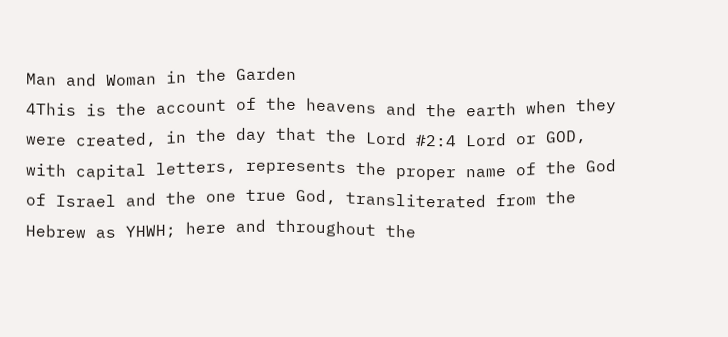Man and Woman in the Garden
4This is the account of the heavens and the earth when they were created, in the day that the Lord #2:4 Lord or GOD, with capital letters, represents the proper name of the God of Israel and the one true God, transliterated from the Hebrew as YHWH; here and throughout the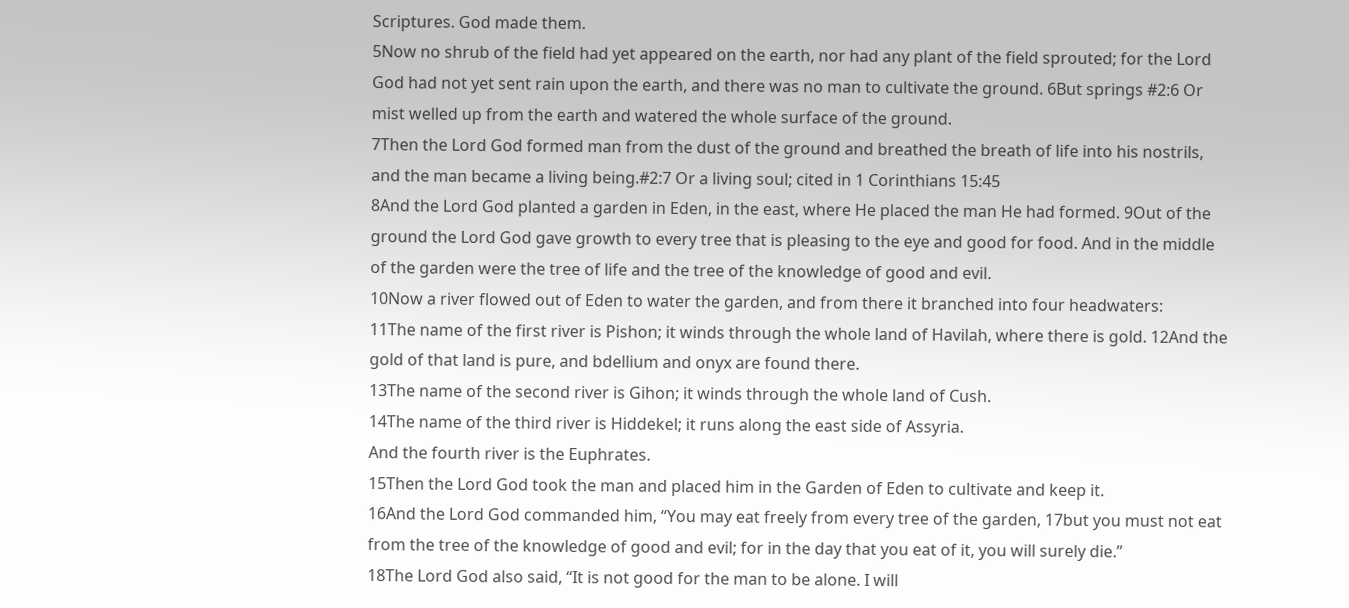Scriptures. God made them.
5Now no shrub of the field had yet appeared on the earth, nor had any plant of the field sprouted; for the Lord God had not yet sent rain upon the earth, and there was no man to cultivate the ground. 6But springs #2:6 Or mist welled up from the earth and watered the whole surface of the ground.
7Then the Lord God formed man from the dust of the ground and breathed the breath of life into his nostrils, and the man became a living being.#2:7 Or a living soul; cited in 1 Corinthians 15:45
8And the Lord God planted a garden in Eden, in the east, where He placed the man He had formed. 9Out of the ground the Lord God gave growth to every tree that is pleasing to the eye and good for food. And in the middle of the garden were the tree of life and the tree of the knowledge of good and evil.
10Now a river flowed out of Eden to water the garden, and from there it branched into four headwaters:
11The name of the first river is Pishon; it winds through the whole land of Havilah, where there is gold. 12And the gold of that land is pure, and bdellium and onyx are found there.
13The name of the second river is Gihon; it winds through the whole land of Cush.
14The name of the third river is Hiddekel; it runs along the east side of Assyria.
And the fourth river is the Euphrates.
15Then the Lord God took the man and placed him in the Garden of Eden to cultivate and keep it.
16And the Lord God commanded him, “You may eat freely from every tree of the garden, 17but you must not eat from the tree of the knowledge of good and evil; for in the day that you eat of it, you will surely die.”
18The Lord God also said, “It is not good for the man to be alone. I will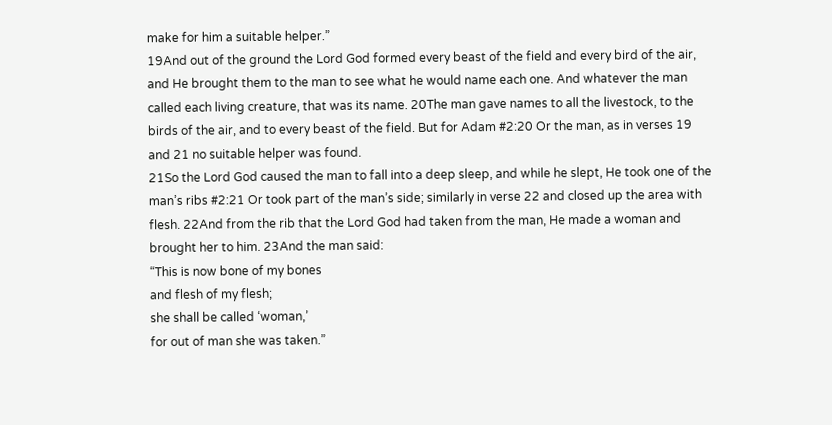make for him a suitable helper.”
19And out of the ground the Lord God formed every beast of the field and every bird of the air, and He brought them to the man to see what he would name each one. And whatever the man called each living creature, that was its name. 20The man gave names to all the livestock, to the birds of the air, and to every beast of the field. But for Adam #2:20 Or the man, as in verses 19 and 21 no suitable helper was found.
21So the Lord God caused the man to fall into a deep sleep, and while he slept, He took one of the man’s ribs #2:21 Or took part of the man’s side; similarly in verse 22 and closed up the area with flesh. 22And from the rib that the Lord God had taken from the man, He made a woman and brought her to him. 23And the man said:
“This is now bone of my bones
and flesh of my flesh;
she shall be called ‘woman,’
for out of man she was taken.”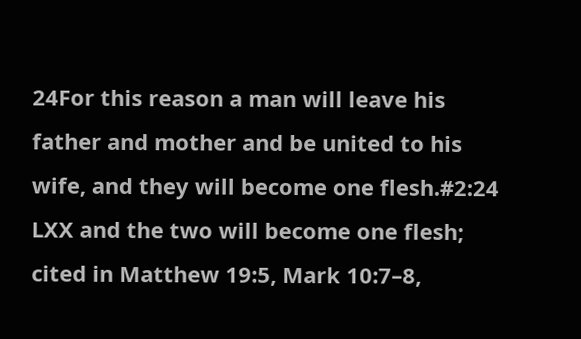24For this reason a man will leave his father and mother and be united to his wife, and they will become one flesh.#2:24 LXX and the two will become one flesh; cited in Matthew 19:5, Mark 10:7–8,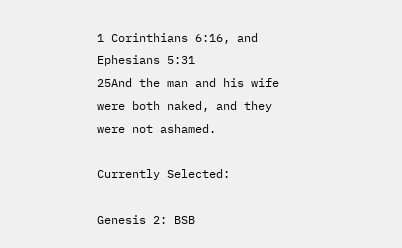1 Corinthians 6:16, and Ephesians 5:31
25And the man and his wife were both naked, and they were not ashamed.

Currently Selected:

Genesis 2: BSB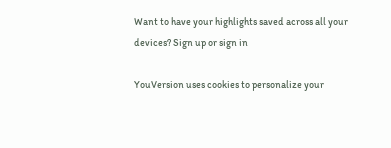Want to have your highlights saved across all your devices? Sign up or sign in

YouVersion uses cookies to personalize your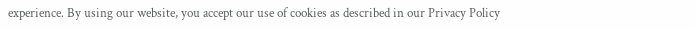experience. By using our website, you accept our use of cookies as described in our Privacy Policy